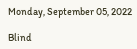Monday, September 05, 2022

Blind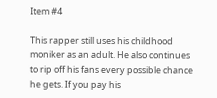Item #4

This rapper still uses his childhood moniker as an adult. He also continues to rip off his fans every possible chance he gets. If you pay his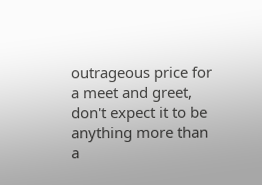outrageous price for a meet and greet, don't expect it to be anything more than a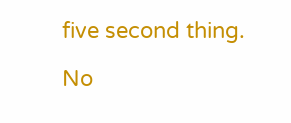five second thing.

No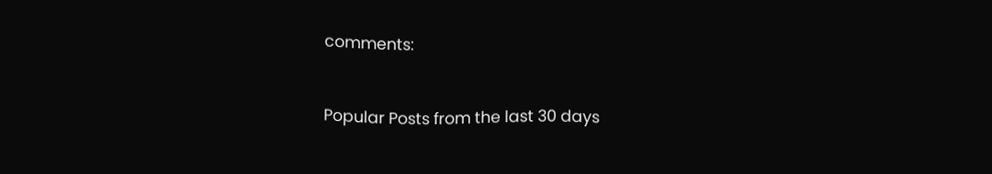comments:


Popular Posts from the last 30 days